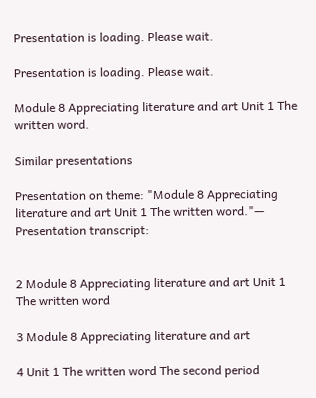Presentation is loading. Please wait.

Presentation is loading. Please wait.

Module 8 Appreciating literature and art Unit 1 The written word.

Similar presentations

Presentation on theme: "Module 8 Appreciating literature and art Unit 1 The written word."— Presentation transcript:


2 Module 8 Appreciating literature and art Unit 1 The written word

3 Module 8 Appreciating literature and art

4 Unit 1 The written word The second period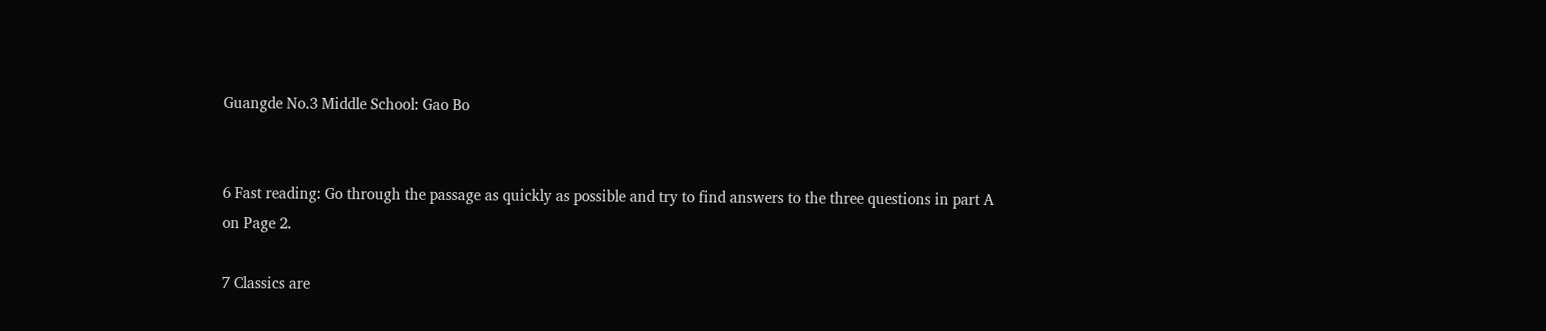Guangde No.3 Middle School: Gao Bo


6 Fast reading: Go through the passage as quickly as possible and try to find answers to the three questions in part A on Page 2.

7 Classics are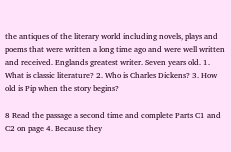the antiques of the literary world including novels, plays and poems that were written a long time ago and were well written and received. Englands greatest writer. Seven years old. 1. What is classic literature? 2. Who is Charles Dickens? 3. How old is Pip when the story begins?

8 Read the passage a second time and complete Parts C1 and C2 on page 4. Because they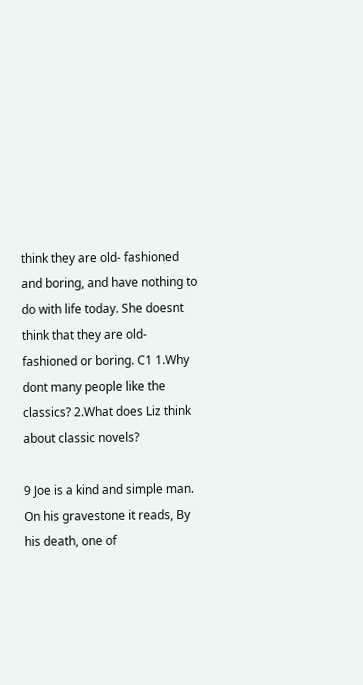think they are old- fashioned and boring, and have nothing to do with life today. She doesnt think that they are old- fashioned or boring. C1 1.Why dont many people like the classics? 2.What does Liz think about classic novels?

9 Joe is a kind and simple man. On his gravestone it reads, By his death, one of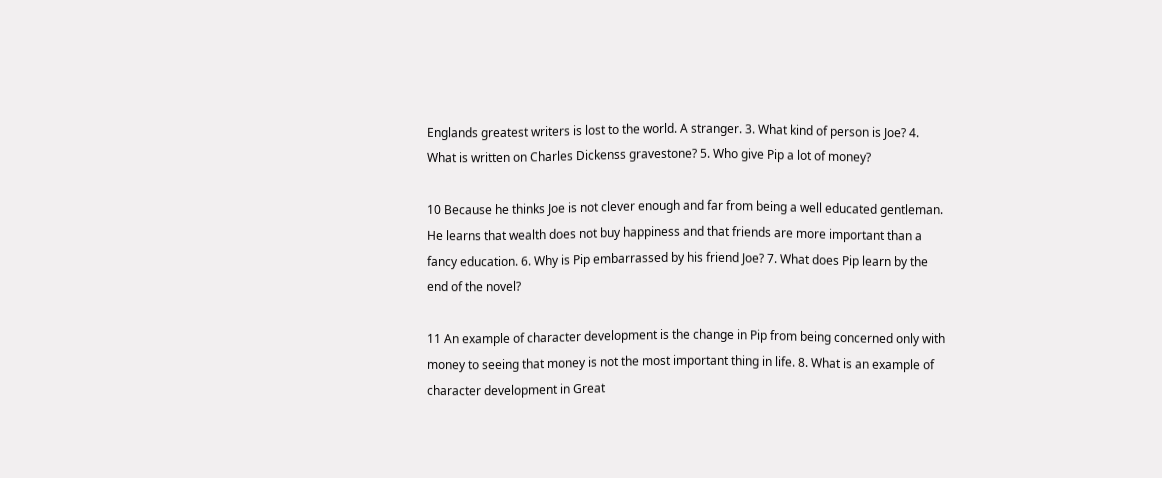Englands greatest writers is lost to the world. A stranger. 3. What kind of person is Joe? 4. What is written on Charles Dickenss gravestone? 5. Who give Pip a lot of money?

10 Because he thinks Joe is not clever enough and far from being a well educated gentleman. He learns that wealth does not buy happiness and that friends are more important than a fancy education. 6. Why is Pip embarrassed by his friend Joe? 7. What does Pip learn by the end of the novel?

11 An example of character development is the change in Pip from being concerned only with money to seeing that money is not the most important thing in life. 8. What is an example of character development in Great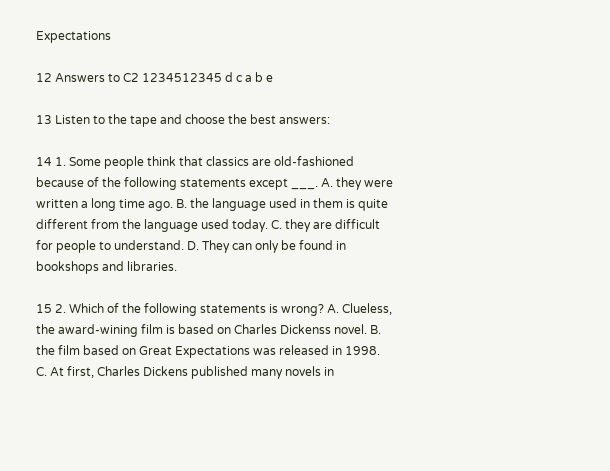Expectations

12 Answers to C2 1234512345 d c a b e

13 Listen to the tape and choose the best answers:

14 1. Some people think that classics are old-fashioned because of the following statements except ___. A. they were written a long time ago. B. the language used in them is quite different from the language used today. C. they are difficult for people to understand. D. They can only be found in bookshops and libraries.

15 2. Which of the following statements is wrong? A. Clueless, the award-wining film is based on Charles Dickenss novel. B. the film based on Great Expectations was released in 1998. C. At first, Charles Dickens published many novels in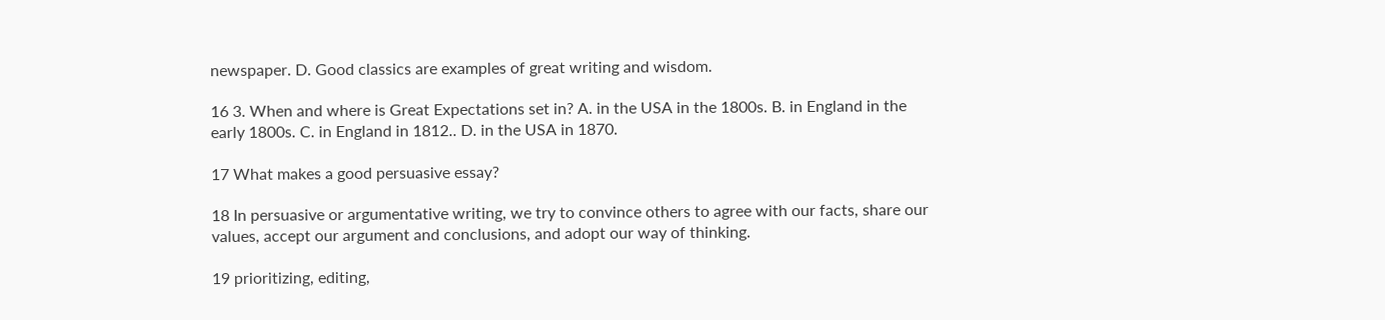newspaper. D. Good classics are examples of great writing and wisdom.

16 3. When and where is Great Expectations set in? A. in the USA in the 1800s. B. in England in the early 1800s. C. in England in 1812.. D. in the USA in 1870.

17 What makes a good persuasive essay?

18 In persuasive or argumentative writing, we try to convince others to agree with our facts, share our values, accept our argument and conclusions, and adopt our way of thinking.

19 prioritizing, editing,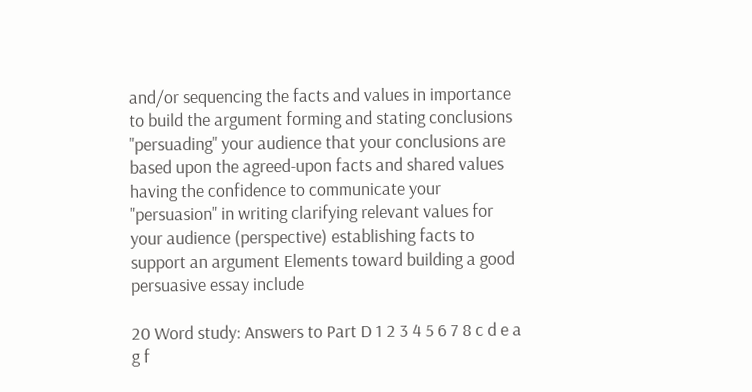and/or sequencing the facts and values in importance to build the argument forming and stating conclusions "persuading" your audience that your conclusions are based upon the agreed-upon facts and shared values having the confidence to communicate your "persuasion" in writing clarifying relevant values for your audience (perspective) establishing facts to support an argument Elements toward building a good persuasive essay include

20 Word study: Answers to Part D 1 2 3 4 5 6 7 8 c d e a g f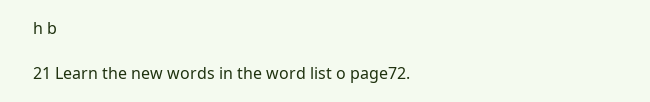h b

21 Learn the new words in the word list o page72.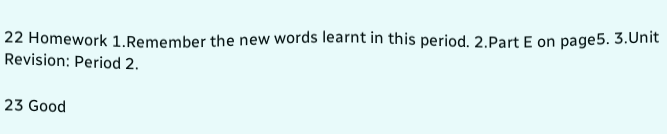22 Homework 1.Remember the new words learnt in this period. 2.Part E on page5. 3.Unit Revision: Period 2.

23 Good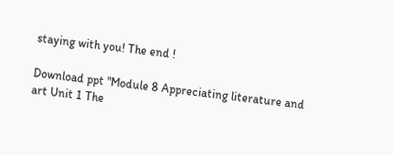staying with you! The end !

Download ppt "Module 8 Appreciating literature and art Unit 1 The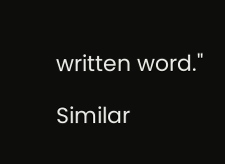written word."

Similar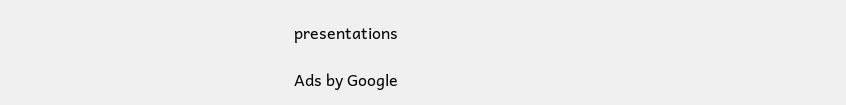presentations

Ads by Google